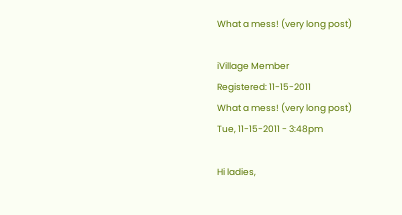What a mess! (very long post)

iVillage Member
Registered: 11-15-2011
What a mess! (very long post)
Tue, 11-15-2011 - 3:48pm

Hi ladies,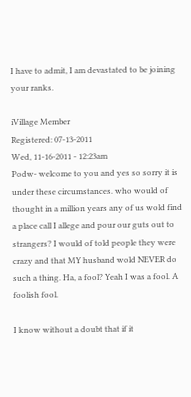I have to admit, I am devastated to be joining your ranks.

iVillage Member
Registered: 07-13-2011
Wed, 11-16-2011 - 12:23am
Podw- welcome to you and yes so sorry it is under these circumstances. who would of thought in a million years any of us wold find a place call I allege and pour our guts out to strangers? I would of told people they were crazy and that MY husband wold NEVER do such a thing. Ha, a fool? Yeah I was a fool. A foolish fool.

I know without a doubt that if it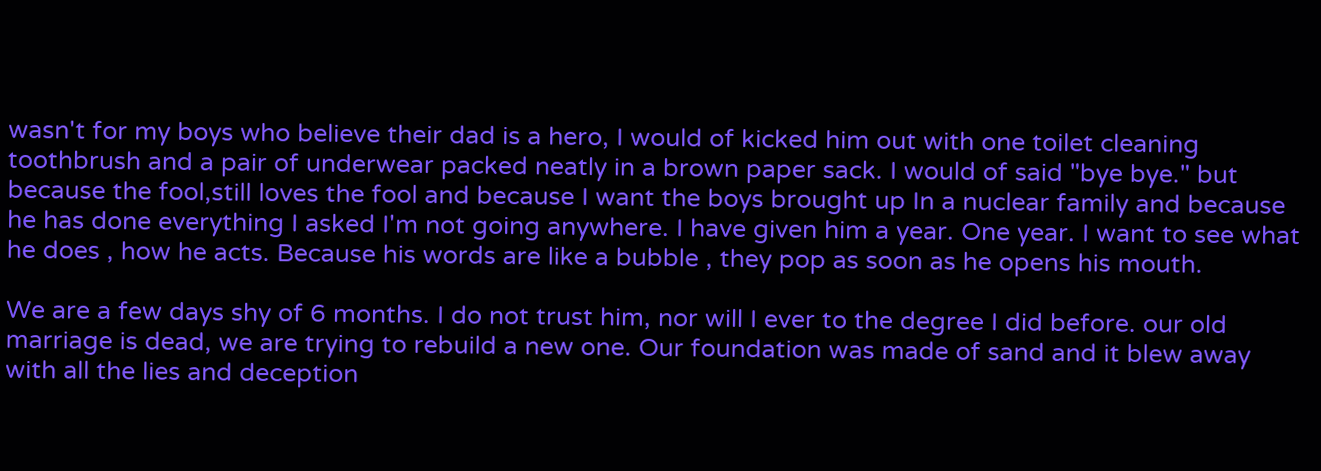wasn't for my boys who believe their dad is a hero, I would of kicked him out with one toilet cleaning toothbrush and a pair of underwear packed neatly in a brown paper sack. I would of said "bye bye." but because the fool,still loves the fool and because I want the boys brought up In a nuclear family and because he has done everything I asked I'm not going anywhere. I have given him a year. One year. I want to see what he does , how he acts. Because his words are like a bubble , they pop as soon as he opens his mouth.

We are a few days shy of 6 months. I do not trust him, nor will I ever to the degree I did before. our old marriage is dead, we are trying to rebuild a new one. Our foundation was made of sand and it blew away with all the lies and deception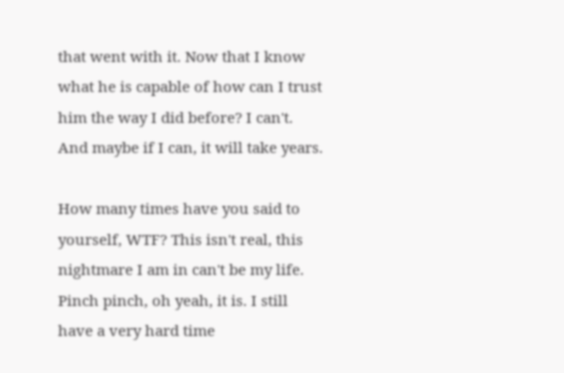that went with it. Now that I know what he is capable of how can I trust him the way I did before? I can't. And maybe if I can, it will take years.

How many times have you said to yourself, WTF? This isn't real, this nightmare I am in can't be my life. Pinch pinch, oh yeah, it is. I still have a very hard time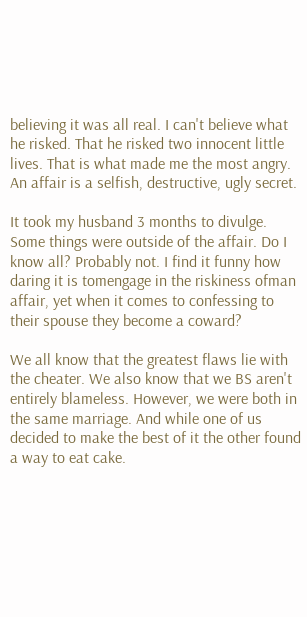believing it was all real. I can't believe what he risked. That he risked two innocent little lives. That is what made me the most angry. An affair is a selfish, destructive, ugly secret.

It took my husband 3 months to divulge. Some things were outside of the affair. Do I know all? Probably not. I find it funny how daring it is tomengage in the riskiness ofman affair, yet when it comes to confessing to their spouse they become a coward?

We all know that the greatest flaws lie with the cheater. We also know that we BS aren't entirely blameless. However, we were both in the same marriage. And while one of us decided to make the best of it the other found a way to eat cake.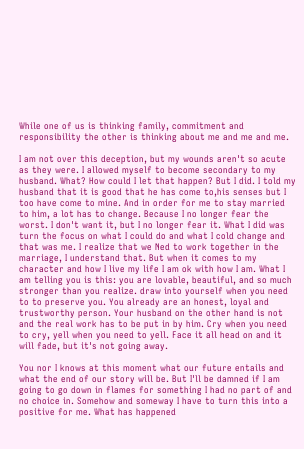While one of us is thinking family, commitment and responsibility the other is thinking about me and me and me.

I am not over this deception, but my wounds aren't so acute as they were. I allowed myself to become secondary to my husband. What? How could I let that happen? But I did. I told my husband that it is good that he has come to,his senses but I too have come to mine. And in order for me to stay married to him, a lot has to change. Because I no longer fear the worst. I don't want it, but I no longer fear it. What I did was turn the focus on what I could do and what I cold change and that was me. I realize that we Ned to work together in the marriage, I understand that. But when it comes to my character and how I live my life I am ok with how I am. What I am telling you is this: you are lovable, beautiful, and so much stronger than you realize. draw into yourself when you need to to preserve you. You already are an honest, loyal and trustworthy person. Your husband on the other hand is not and the real work has to be put in by him. Cry when you need to cry, yell when you need to yell. Face it all head on and it will fade, but it's not going away.

You nor I knows at this moment what our future entails and what the end of our story will be. But I'll be damned if I am going to go down in flames for something I had no part of and no choice in. Somehow and someway I have to turn this into a positive for me. What has happened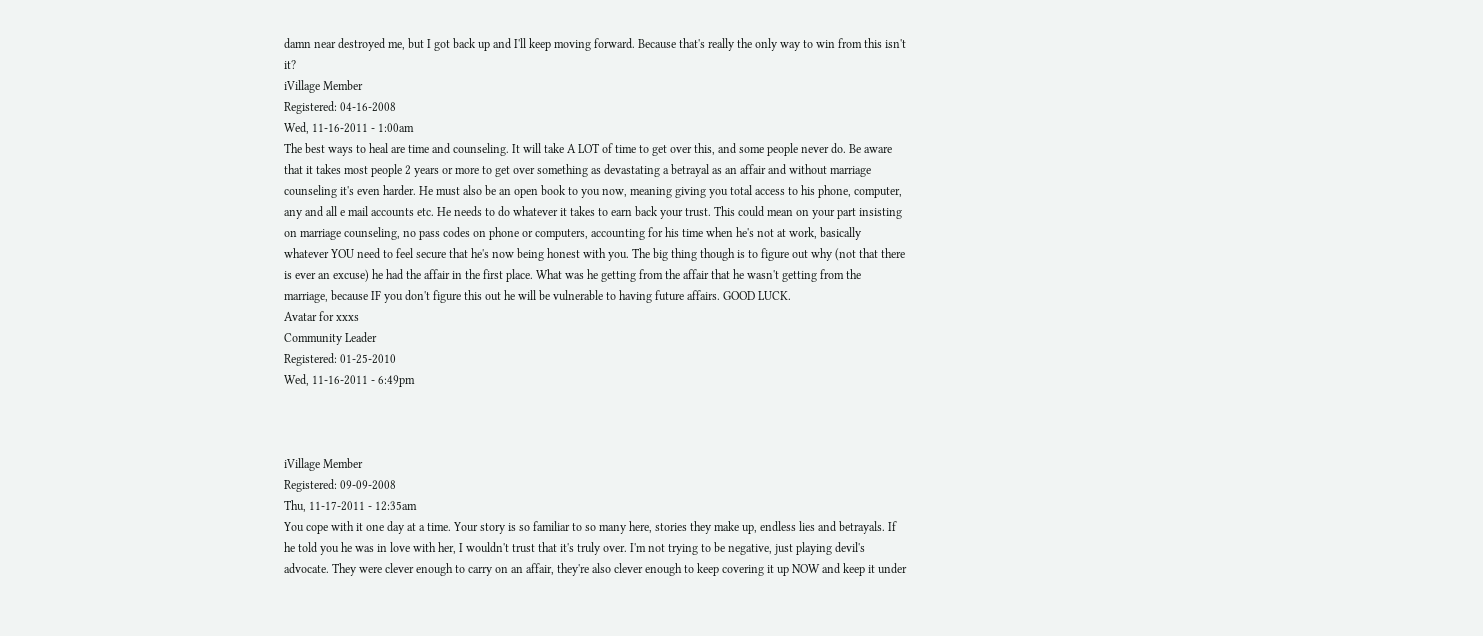damn near destroyed me, but I got back up and I'll keep moving forward. Because that's really the only way to win from this isn't it?
iVillage Member
Registered: 04-16-2008
Wed, 11-16-2011 - 1:00am
The best ways to heal are time and counseling. It will take A LOT of time to get over this, and some people never do. Be aware that it takes most people 2 years or more to get over something as devastating a betrayal as an affair and without marriage counseling it's even harder. He must also be an open book to you now, meaning giving you total access to his phone, computer, any and all e mail accounts etc. He needs to do whatever it takes to earn back your trust. This could mean on your part insisting on marriage counseling, no pass codes on phone or computers, accounting for his time when he's not at work, basically whatever YOU need to feel secure that he's now being honest with you. The big thing though is to figure out why (not that there is ever an excuse) he had the affair in the first place. What was he getting from the affair that he wasn't getting from the marriage, because IF you don't figure this out he will be vulnerable to having future affairs. GOOD LUCK.
Avatar for xxxs
Community Leader
Registered: 01-25-2010
Wed, 11-16-2011 - 6:49pm



iVillage Member
Registered: 09-09-2008
Thu, 11-17-2011 - 12:35am
You cope with it one day at a time. Your story is so familiar to so many here, stories they make up, endless lies and betrayals. If he told you he was in love with her, I wouldn't trust that it's truly over. I'm not trying to be negative, just playing devil's advocate. They were clever enough to carry on an affair, they're also clever enough to keep covering it up NOW and keep it under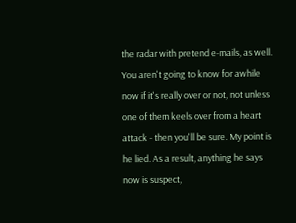the radar with pretend e-mails, as well. You aren't going to know for awhile now if it's really over or not, not unless one of them keels over from a heart attack - then you'll be sure. My point is he lied. As a result, anything he says now is suspect,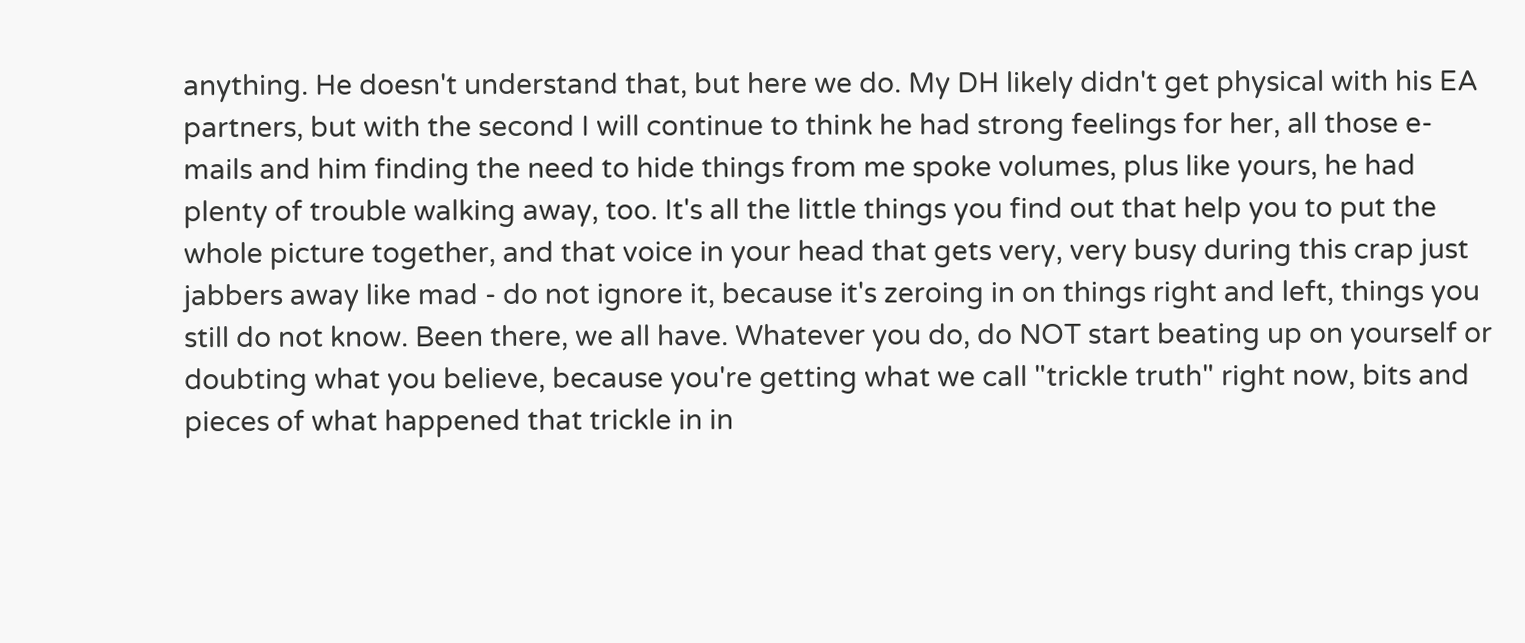anything. He doesn't understand that, but here we do. My DH likely didn't get physical with his EA partners, but with the second I will continue to think he had strong feelings for her, all those e-mails and him finding the need to hide things from me spoke volumes, plus like yours, he had plenty of trouble walking away, too. It's all the little things you find out that help you to put the whole picture together, and that voice in your head that gets very, very busy during this crap just jabbers away like mad - do not ignore it, because it's zeroing in on things right and left, things you still do not know. Been there, we all have. Whatever you do, do NOT start beating up on yourself or doubting what you believe, because you're getting what we call "trickle truth" right now, bits and pieces of what happened that trickle in in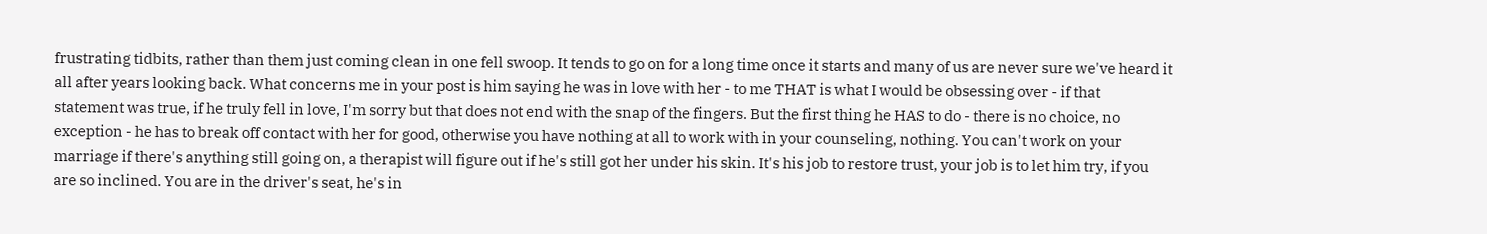frustrating tidbits, rather than them just coming clean in one fell swoop. It tends to go on for a long time once it starts and many of us are never sure we've heard it all after years looking back. What concerns me in your post is him saying he was in love with her - to me THAT is what I would be obsessing over - if that statement was true, if he truly fell in love, I'm sorry but that does not end with the snap of the fingers. But the first thing he HAS to do - there is no choice, no exception - he has to break off contact with her for good, otherwise you have nothing at all to work with in your counseling, nothing. You can't work on your marriage if there's anything still going on, a therapist will figure out if he's still got her under his skin. It's his job to restore trust, your job is to let him try, if you are so inclined. You are in the driver's seat, he's in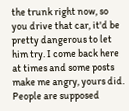the trunk right now, so you drive that car, it'd be pretty dangerous to let him try. I come back here at times and some posts make me angry, yours did. People are supposed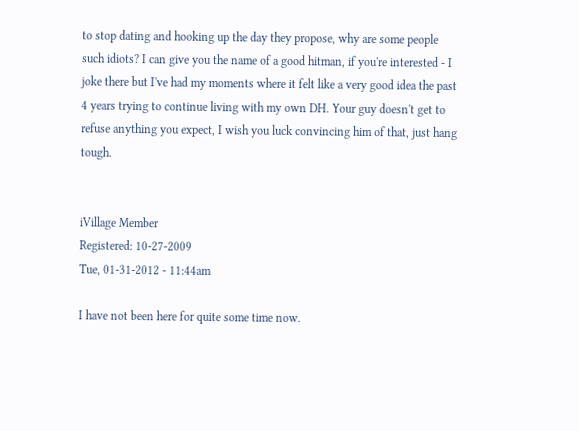to stop dating and hooking up the day they propose, why are some people such idiots? I can give you the name of a good hitman, if you're interested - I joke there but I've had my moments where it felt like a very good idea the past 4 years trying to continue living with my own DH. Your guy doesn't get to refuse anything you expect, I wish you luck convincing him of that, just hang tough.


iVillage Member
Registered: 10-27-2009
Tue, 01-31-2012 - 11:44am

I have not been here for quite some time now.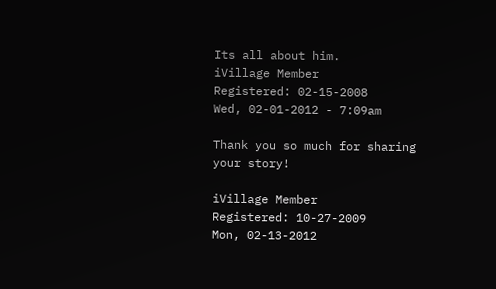Its all about him.
iVillage Member
Registered: 02-15-2008
Wed, 02-01-2012 - 7:09am

Thank you so much for sharing your story!

iVillage Member
Registered: 10-27-2009
Mon, 02-13-2012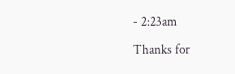- 2:23am

Thanks for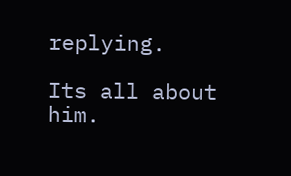replying.

Its all about him.